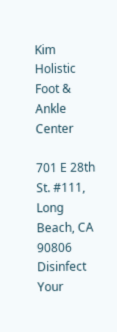Kim Holistic Foot & Ankle Center

701 E 28th St. #111, Long Beach, CA 90806
Disinfect Your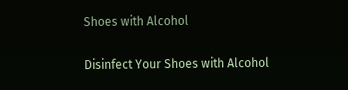Shoes with Alcohol

Disinfect Your Shoes with Alcohol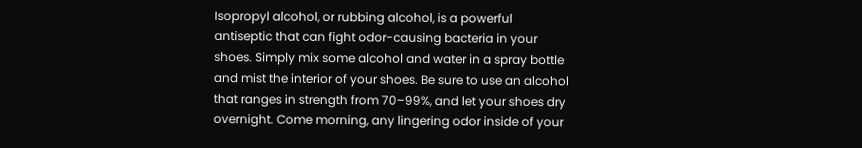Isopropyl alcohol, or rubbing alcohol, is a powerful antiseptic that can fight odor-causing bacteria in your shoes. Simply mix some alcohol and water in a spray bottle and mist the interior of your shoes. Be sure to use an alcohol that ranges in strength from 70–99%, and let your shoes dry overnight. Come morning, any lingering odor inside of your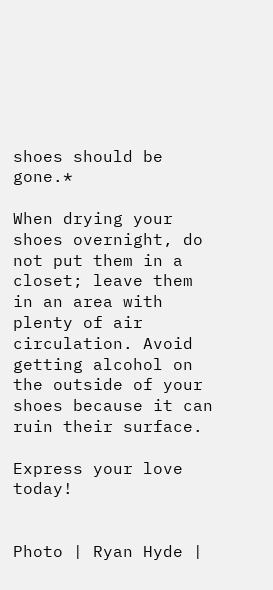shoes should be gone.*

When drying your shoes overnight, do not put them in a closet; leave them in an area with plenty of air circulation. Avoid getting alcohol on the outside of your shoes because it can ruin their surface.

Express your love today!


Photo | Ryan Hyde |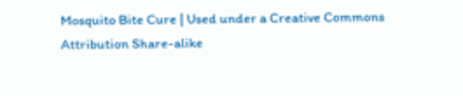Mosquito Bite Cure | Used under a Creative Commons Attribution Share-alike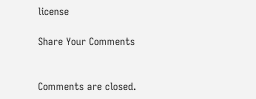license

Share Your Comments


Comments are closed.